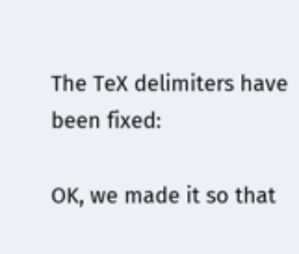The TeX delimiters have been fixed:

OK, we made it so that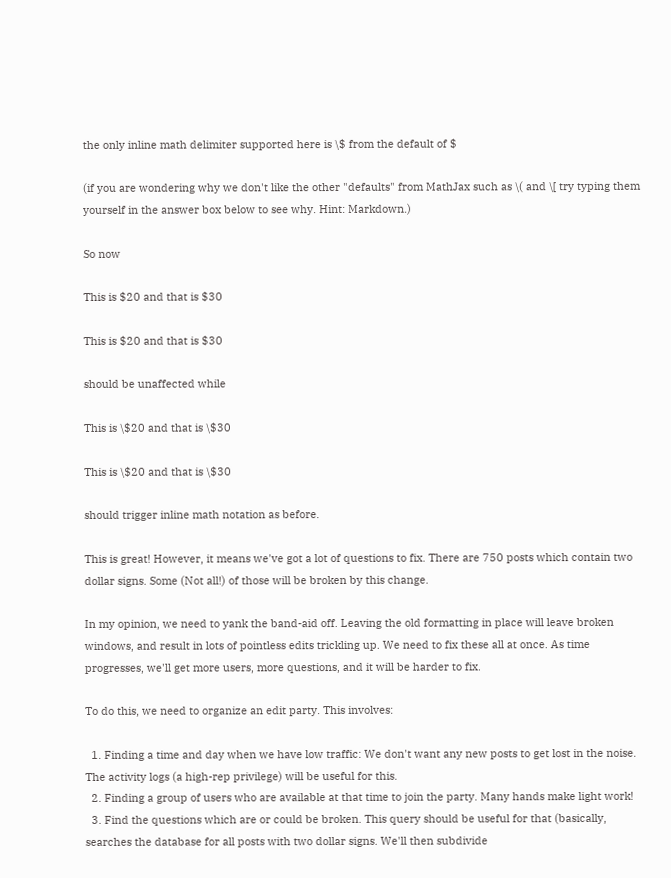the only inline math delimiter supported here is \$ from the default of $

(if you are wondering why we don't like the other "defaults" from MathJax such as \( and \[ try typing them yourself in the answer box below to see why. Hint: Markdown.)

So now

This is $20 and that is $30

This is $20 and that is $30

should be unaffected while

This is \$20 and that is \$30

This is \$20 and that is \$30

should trigger inline math notation as before.

This is great! However, it means we've got a lot of questions to fix. There are 750 posts which contain two dollar signs. Some (Not all!) of those will be broken by this change.

In my opinion, we need to yank the band-aid off. Leaving the old formatting in place will leave broken windows, and result in lots of pointless edits trickling up. We need to fix these all at once. As time progresses, we'll get more users, more questions, and it will be harder to fix.

To do this, we need to organize an edit party. This involves:

  1. Finding a time and day when we have low traffic: We don't want any new posts to get lost in the noise. The activity logs (a high-rep privilege) will be useful for this.
  2. Finding a group of users who are available at that time to join the party. Many hands make light work!
  3. Find the questions which are or could be broken. This query should be useful for that (basically, searches the database for all posts with two dollar signs. We'll then subdivide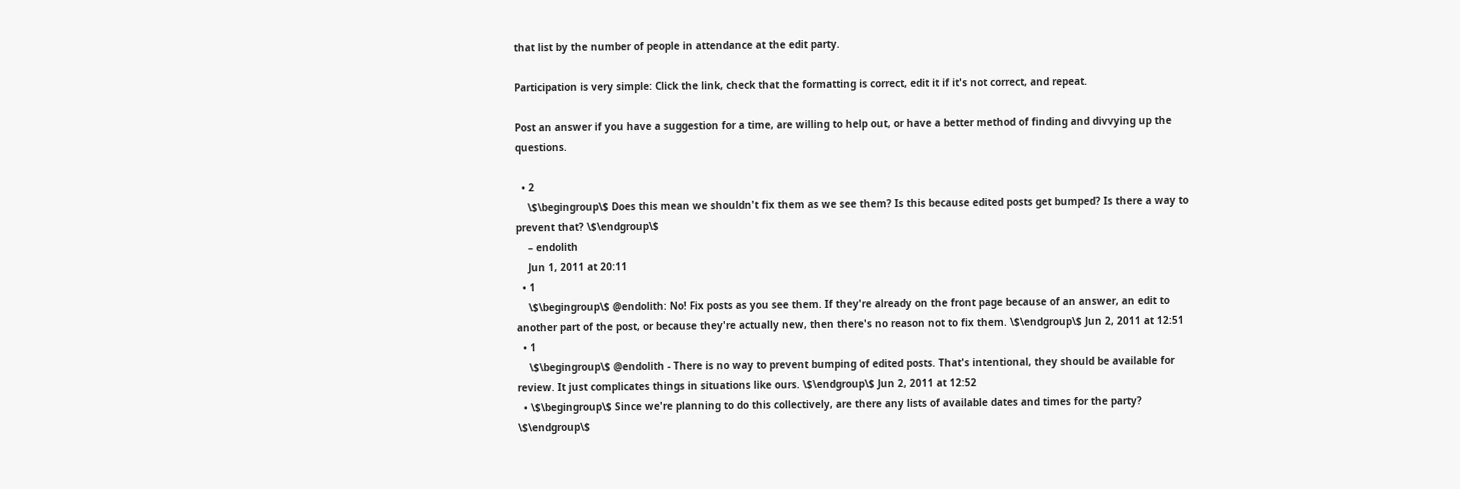that list by the number of people in attendance at the edit party.

Participation is very simple: Click the link, check that the formatting is correct, edit it if it's not correct, and repeat.

Post an answer if you have a suggestion for a time, are willing to help out, or have a better method of finding and divvying up the questions.

  • 2
    \$\begingroup\$ Does this mean we shouldn't fix them as we see them? Is this because edited posts get bumped? Is there a way to prevent that? \$\endgroup\$
    – endolith
    Jun 1, 2011 at 20:11
  • 1
    \$\begingroup\$ @endolith: No! Fix posts as you see them. If they're already on the front page because of an answer, an edit to another part of the post, or because they're actually new, then there's no reason not to fix them. \$\endgroup\$ Jun 2, 2011 at 12:51
  • 1
    \$\begingroup\$ @endolith - There is no way to prevent bumping of edited posts. That's intentional, they should be available for review. It just complicates things in situations like ours. \$\endgroup\$ Jun 2, 2011 at 12:52
  • \$\begingroup\$ Since we're planning to do this collectively, are there any lists of available dates and times for the party? \$\endgroup\$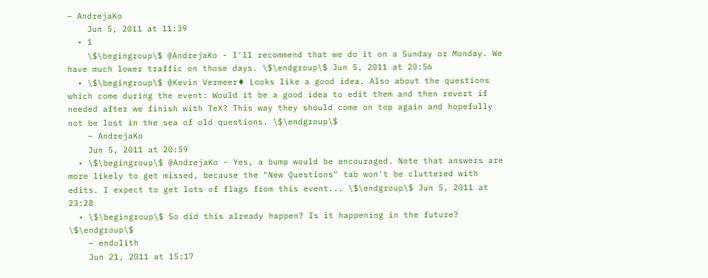– AndrejaKo
    Jun 5, 2011 at 11:39
  • 1
    \$\begingroup\$ @AndrejaKo - I'll recommend that we do it on a Sunday or Monday. We have much lower traffic on those days. \$\endgroup\$ Jun 5, 2011 at 20:56
  • \$\begingroup\$ @Kevin Vermeer♦ Looks like a good idea. Also about the questions which come during the event: Would it be a good idea to edit them and then revert if needed after we finish with TeX? This way they should come on top again and hopefully not be lost in the sea of old questions. \$\endgroup\$
    – AndrejaKo
    Jun 5, 2011 at 20:59
  • \$\begingroup\$ @AndrejaKo - Yes, a bump would be encouraged. Note that answers are more likely to get missed, because the "New Questions" tab won't be cluttered with edits. I expect to get lots of flags from this event... \$\endgroup\$ Jun 5, 2011 at 23:28
  • \$\begingroup\$ So did this already happen? Is it happening in the future? \$\endgroup\$
    – endolith
    Jun 21, 2011 at 15:17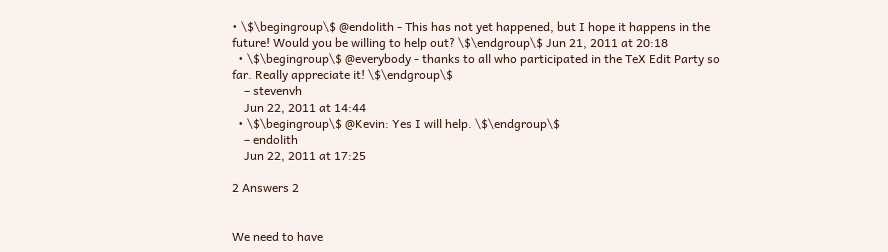• \$\begingroup\$ @endolith - This has not yet happened, but I hope it happens in the future! Would you be willing to help out? \$\endgroup\$ Jun 21, 2011 at 20:18
  • \$\begingroup\$ @everybody - thanks to all who participated in the TeX Edit Party so far. Really appreciate it! \$\endgroup\$
    – stevenvh
    Jun 22, 2011 at 14:44
  • \$\begingroup\$ @Kevin: Yes I will help. \$\endgroup\$
    – endolith
    Jun 22, 2011 at 17:25

2 Answers 2


We need to have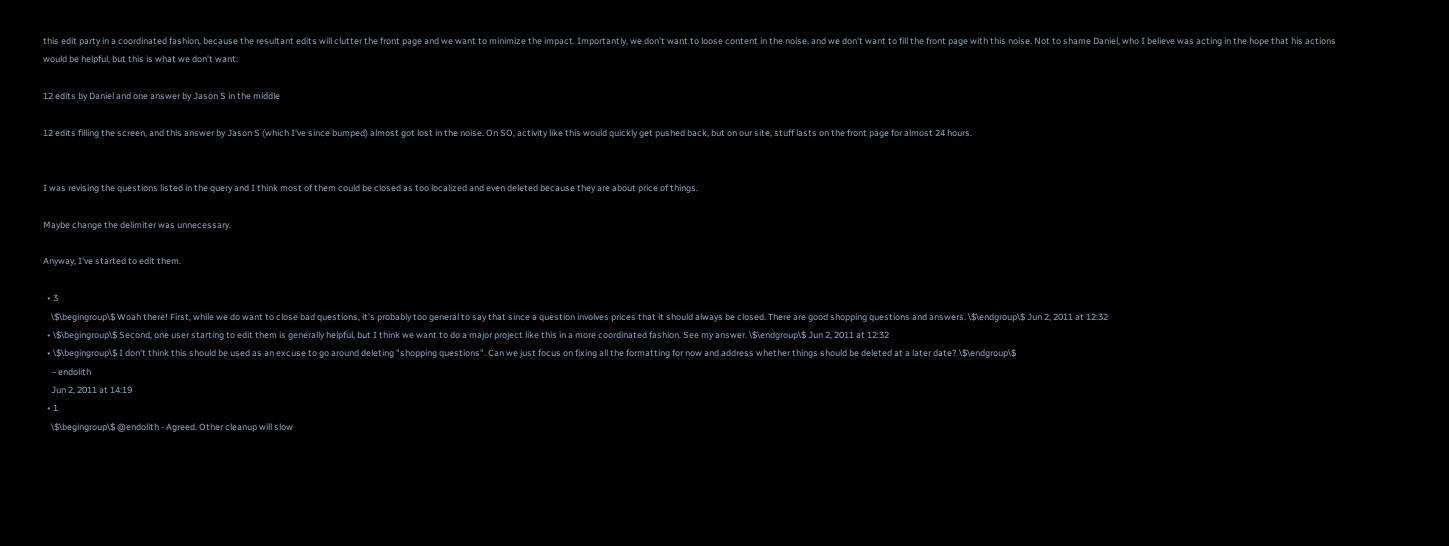this edit party in a coordinated fashion, because the resultant edits will clutter the front page and we want to minimize the impact. Importantly, we don't want to loose content in the noise, and we don't want to fill the front page with this noise. Not to shame Daniel, who I believe was acting in the hope that his actions would be helpful, but this is what we don't want:

12 edits by Daniel and one answer by Jason S in the middle

12 edits filling the screen, and this answer by Jason S (which I've since bumped) almost got lost in the noise. On SO, activity like this would quickly get pushed back, but on our site, stuff lasts on the front page for almost 24 hours.


I was revising the questions listed in the query and I think most of them could be closed as too localized and even deleted because they are about price of things.

Maybe change the delimiter was unnecessary.

Anyway, I've started to edit them.

  • 3
    \$\begingroup\$ Woah there! First, while we do want to close bad questions, it's probably too general to say that since a question involves prices that it should always be closed. There are good shopping questions and answers. \$\endgroup\$ Jun 2, 2011 at 12:32
  • \$\begingroup\$ Second, one user starting to edit them is generally helpful, but I think we want to do a major project like this in a more coordinated fashion. See my answer. \$\endgroup\$ Jun 2, 2011 at 12:32
  • \$\begingroup\$ I don't think this should be used as an excuse to go around deleting "shopping questions". Can we just focus on fixing all the formatting for now and address whether things should be deleted at a later date? \$\endgroup\$
    – endolith
    Jun 2, 2011 at 14:19
  • 1
    \$\begingroup\$ @endolith - Agreed. Other cleanup will slow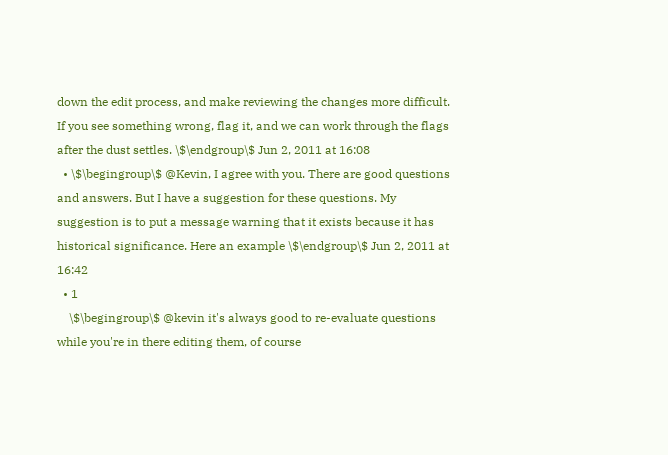down the edit process, and make reviewing the changes more difficult. If you see something wrong, flag it, and we can work through the flags after the dust settles. \$\endgroup\$ Jun 2, 2011 at 16:08
  • \$\begingroup\$ @Kevin, I agree with you. There are good questions and answers. But I have a suggestion for these questions. My suggestion is to put a message warning that it exists because it has historical significance. Here an example \$\endgroup\$ Jun 2, 2011 at 16:42
  • 1
    \$\begingroup\$ @kevin it's always good to re-evaluate questions while you're in there editing them, of course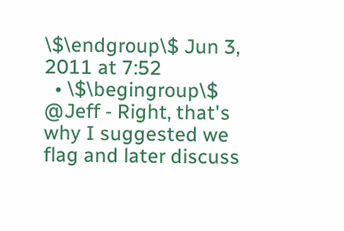\$\endgroup\$ Jun 3, 2011 at 7:52
  • \$\begingroup\$ @Jeff - Right, that's why I suggested we flag and later discuss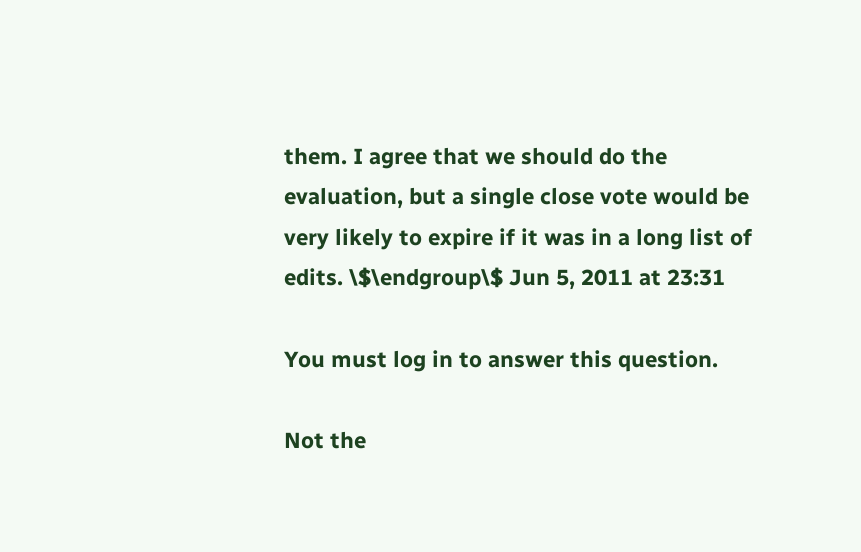them. I agree that we should do the evaluation, but a single close vote would be very likely to expire if it was in a long list of edits. \$\endgroup\$ Jun 5, 2011 at 23:31

You must log in to answer this question.

Not the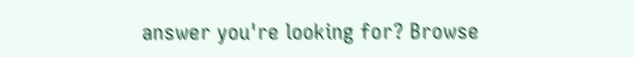answer you're looking for? Browse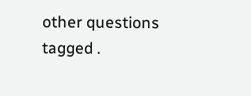other questions tagged .